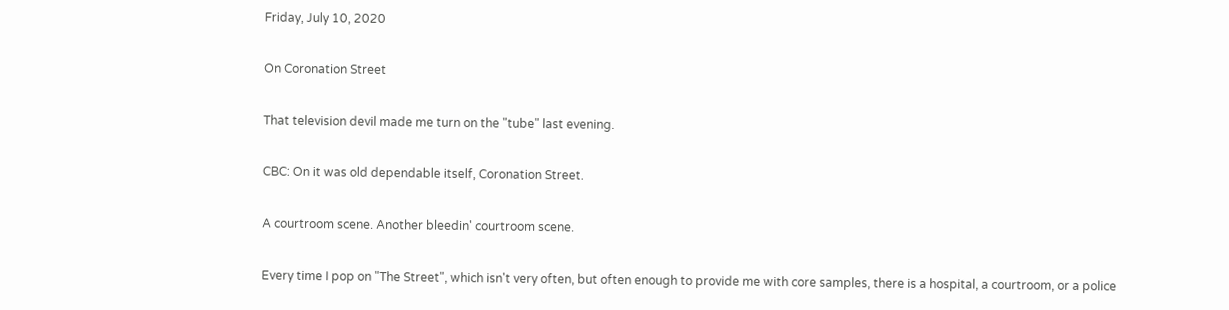Friday, July 10, 2020

On Coronation Street

That television devil made me turn on the "tube" last evening.

CBC: On it was old dependable itself, Coronation Street.

A courtroom scene. Another bleedin' courtroom scene.

Every time I pop on "The Street", which isn't very often, but often enough to provide me with core samples, there is a hospital, a courtroom, or a police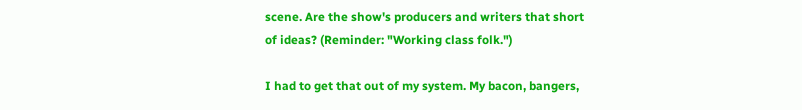scene. Are the show's producers and writers that short of ideas? (Reminder: "Working class folk.")

I had to get that out of my system. My bacon, bangers,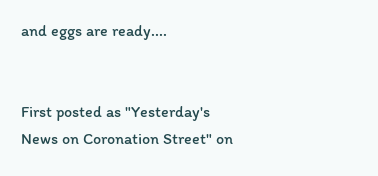and eggs are ready....


First posted as "Yesterday's News on Coronation Street" on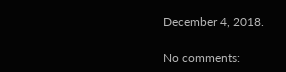December 4, 2018.

No comments: